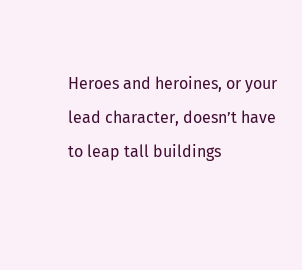Heroes and heroines, or your lead character, doesn’t have to leap tall buildings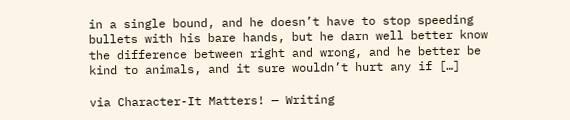in a single bound, and he doesn’t have to stop speeding bullets with his bare hands, but he darn well better know the difference between right and wrong, and he better be kind to animals, and it sure wouldn’t hurt any if […]

via Character-It Matters! — Writing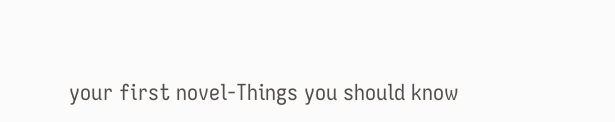your first novel-Things you should know